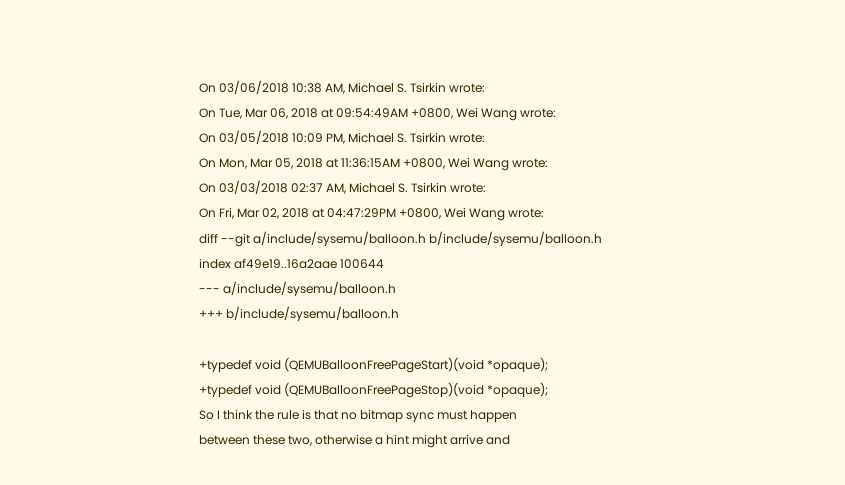On 03/06/2018 10:38 AM, Michael S. Tsirkin wrote:
On Tue, Mar 06, 2018 at 09:54:49AM +0800, Wei Wang wrote:
On 03/05/2018 10:09 PM, Michael S. Tsirkin wrote:
On Mon, Mar 05, 2018 at 11:36:15AM +0800, Wei Wang wrote:
On 03/03/2018 02:37 AM, Michael S. Tsirkin wrote:
On Fri, Mar 02, 2018 at 04:47:29PM +0800, Wei Wang wrote:
diff --git a/include/sysemu/balloon.h b/include/sysemu/balloon.h
index af49e19..16a2aae 100644
--- a/include/sysemu/balloon.h
+++ b/include/sysemu/balloon.h

+typedef void (QEMUBalloonFreePageStart)(void *opaque);
+typedef void (QEMUBalloonFreePageStop)(void *opaque);
So I think the rule is that no bitmap sync must happen
between these two, otherwise a hint might arrive and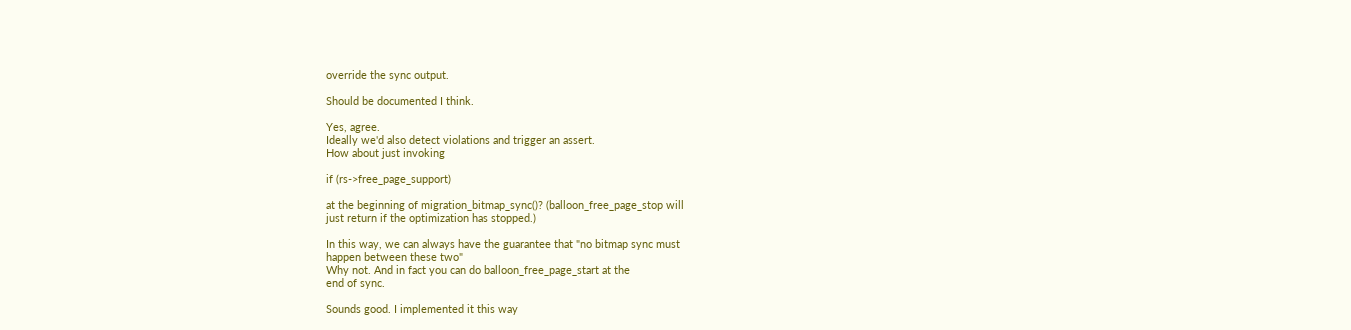override the sync output.

Should be documented I think.

Yes, agree.
Ideally we'd also detect violations and trigger an assert.
How about just invoking

if (rs->free_page_support)

at the beginning of migration_bitmap_sync()? (balloon_free_page_stop will
just return if the optimization has stopped.)

In this way, we can always have the guarantee that "no bitmap sync must
happen between these two"
Why not. And in fact you can do balloon_free_page_start at the
end of sync.

Sounds good. I implemented it this way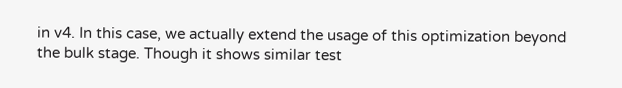in v4. In this case, we actually extend the usage of this optimization beyond the bulk stage. Though it shows similar test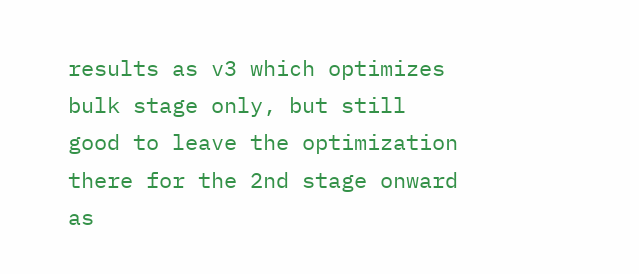results as v3 which optimizes bulk stage only, but still good to leave the optimization there for the 2nd stage onward as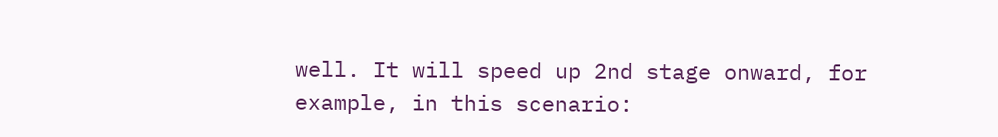well. It will speed up 2nd stage onward, for example, in this scenario: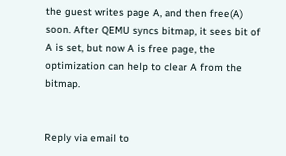the guest writes page A, and then free(A) soon. After QEMU syncs bitmap, it sees bit of A is set, but now A is free page, the optimization can help to clear A from the bitmap.


Reply via email to